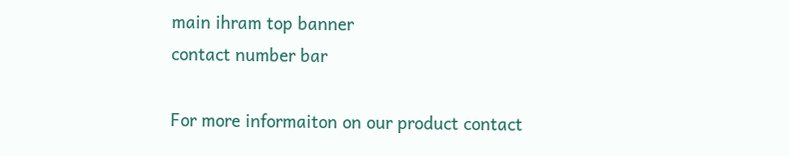main ihram top banner
contact number bar

For more informaiton on our product contact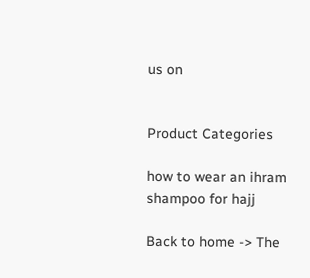us on


Product Categories

how to wear an ihram
shampoo for hajj

Back to home -> The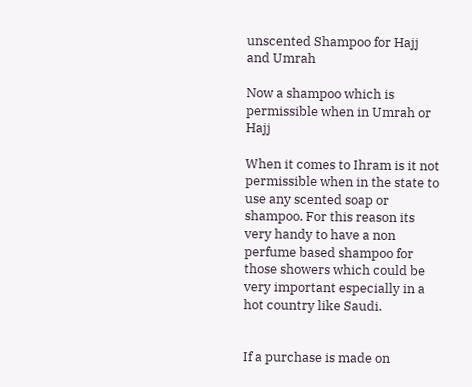unscented Shampoo for Hajj and Umrah

Now a shampoo which is permissible when in Umrah or Hajj

When it comes to Ihram is it not permissible when in the state to use any scented soap or shampoo. For this reason its very handy to have a non perfume based shampoo for those showers which could be very important especially in a hot country like Saudi.


If a purchase is made on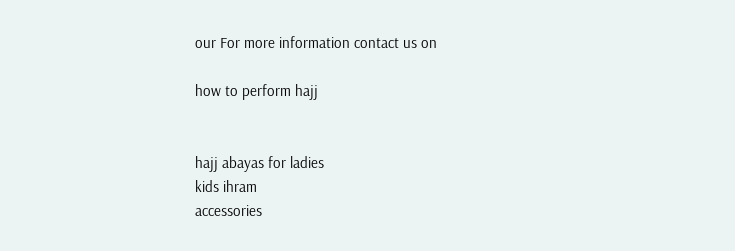our For more information contact us on

how to perform hajj


hajj abayas for ladies
kids ihram
accessories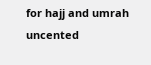for hajj and umrah
uncented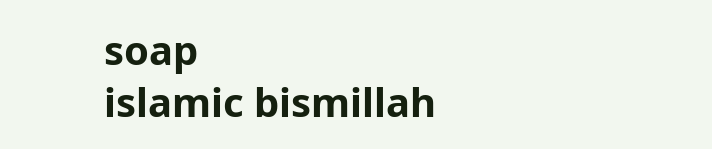soap
islamic bismillah